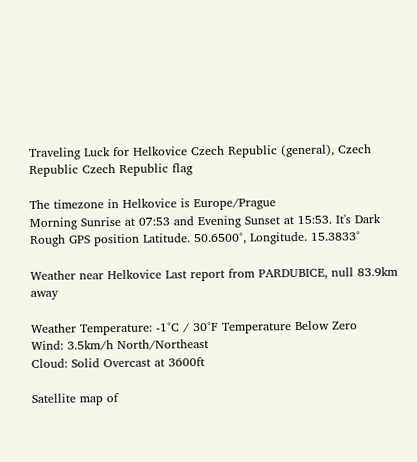Traveling Luck for Helkovice Czech Republic (general), Czech Republic Czech Republic flag

The timezone in Helkovice is Europe/Prague
Morning Sunrise at 07:53 and Evening Sunset at 15:53. It's Dark
Rough GPS position Latitude. 50.6500°, Longitude. 15.3833°

Weather near Helkovice Last report from PARDUBICE, null 83.9km away

Weather Temperature: -1°C / 30°F Temperature Below Zero
Wind: 3.5km/h North/Northeast
Cloud: Solid Overcast at 3600ft

Satellite map of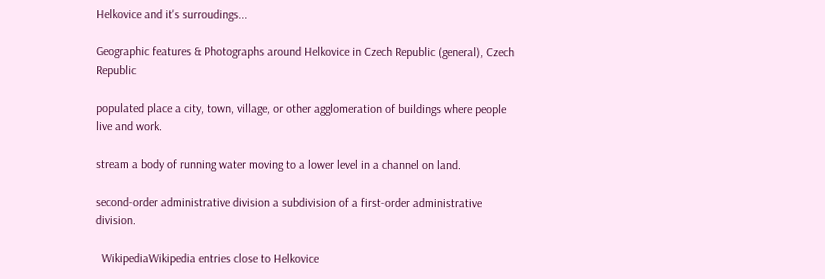Helkovice and it's surroudings...

Geographic features & Photographs around Helkovice in Czech Republic (general), Czech Republic

populated place a city, town, village, or other agglomeration of buildings where people live and work.

stream a body of running water moving to a lower level in a channel on land.

second-order administrative division a subdivision of a first-order administrative division.

  WikipediaWikipedia entries close to Helkovice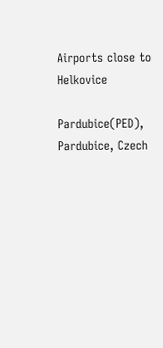Airports close to Helkovice

Pardubice(PED), Pardubice, Czech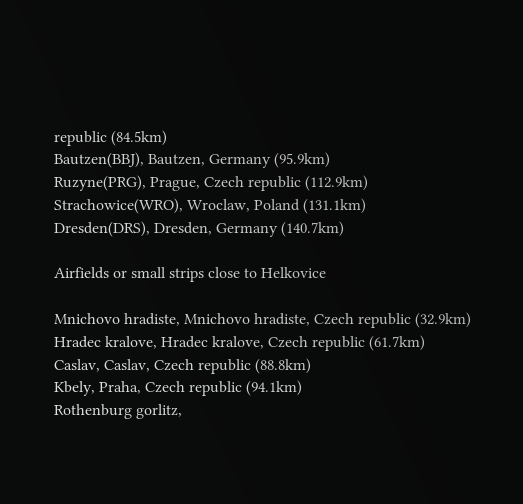republic (84.5km)
Bautzen(BBJ), Bautzen, Germany (95.9km)
Ruzyne(PRG), Prague, Czech republic (112.9km)
Strachowice(WRO), Wroclaw, Poland (131.1km)
Dresden(DRS), Dresden, Germany (140.7km)

Airfields or small strips close to Helkovice

Mnichovo hradiste, Mnichovo hradiste, Czech republic (32.9km)
Hradec kralove, Hradec kralove, Czech republic (61.7km)
Caslav, Caslav, Czech republic (88.8km)
Kbely, Praha, Czech republic (94.1km)
Rothenburg gorlitz,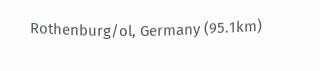Rothenburg/ol, Germany (95.1km)